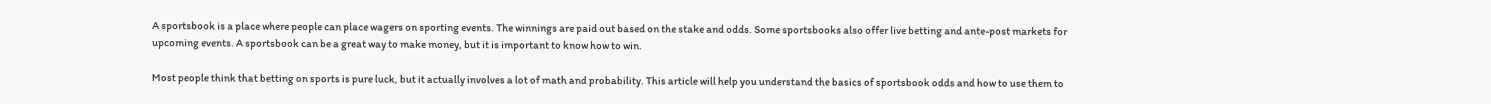A sportsbook is a place where people can place wagers on sporting events. The winnings are paid out based on the stake and odds. Some sportsbooks also offer live betting and ante-post markets for upcoming events. A sportsbook can be a great way to make money, but it is important to know how to win.

Most people think that betting on sports is pure luck, but it actually involves a lot of math and probability. This article will help you understand the basics of sportsbook odds and how to use them to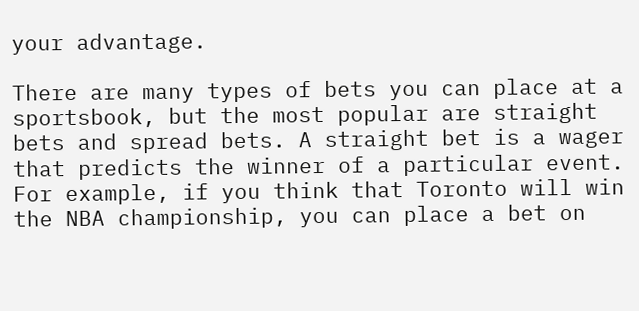your advantage.

There are many types of bets you can place at a sportsbook, but the most popular are straight bets and spread bets. A straight bet is a wager that predicts the winner of a particular event. For example, if you think that Toronto will win the NBA championship, you can place a bet on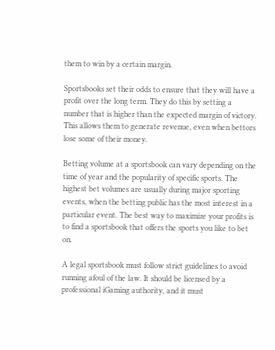them to win by a certain margin.

Sportsbooks set their odds to ensure that they will have a profit over the long term. They do this by setting a number that is higher than the expected margin of victory. This allows them to generate revenue, even when bettors lose some of their money.

Betting volume at a sportsbook can vary depending on the time of year and the popularity of specific sports. The highest bet volumes are usually during major sporting events, when the betting public has the most interest in a particular event. The best way to maximize your profits is to find a sportsbook that offers the sports you like to bet on.

A legal sportsbook must follow strict guidelines to avoid running afoul of the law. It should be licensed by a professional iGaming authority, and it must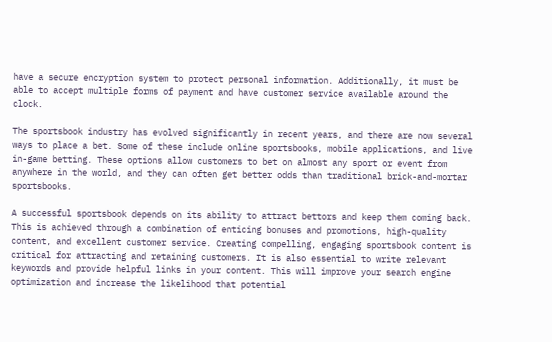have a secure encryption system to protect personal information. Additionally, it must be able to accept multiple forms of payment and have customer service available around the clock.

The sportsbook industry has evolved significantly in recent years, and there are now several ways to place a bet. Some of these include online sportsbooks, mobile applications, and live in-game betting. These options allow customers to bet on almost any sport or event from anywhere in the world, and they can often get better odds than traditional brick-and-mortar sportsbooks.

A successful sportsbook depends on its ability to attract bettors and keep them coming back. This is achieved through a combination of enticing bonuses and promotions, high-quality content, and excellent customer service. Creating compelling, engaging sportsbook content is critical for attracting and retaining customers. It is also essential to write relevant keywords and provide helpful links in your content. This will improve your search engine optimization and increase the likelihood that potential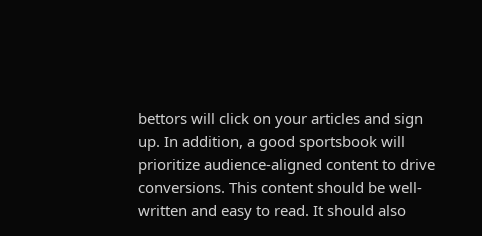bettors will click on your articles and sign up. In addition, a good sportsbook will prioritize audience-aligned content to drive conversions. This content should be well-written and easy to read. It should also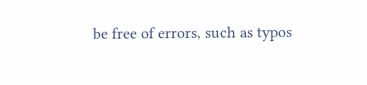be free of errors, such as typos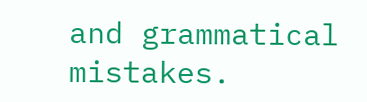and grammatical mistakes.